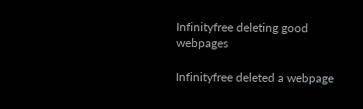Infinityfree deleting good webpages

Infinityfree deleted a webpage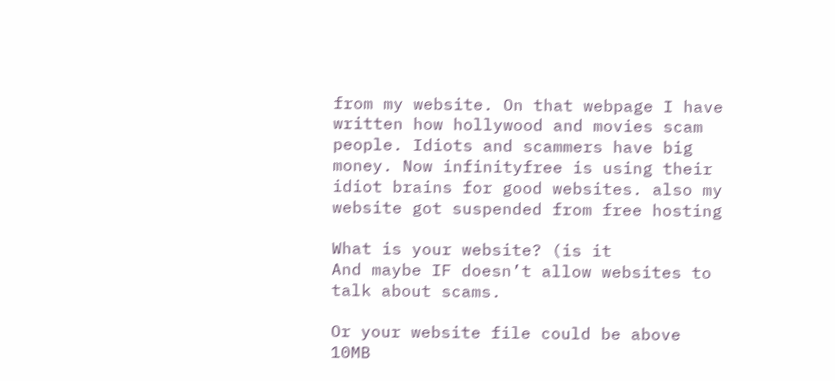from my website. On that webpage I have written how hollywood and movies scam people. Idiots and scammers have big money. Now infinityfree is using their idiot brains for good websites. also my website got suspended from free hosting

What is your website? (is it
And maybe IF doesn’t allow websites to talk about scams.

Or your website file could be above 10MB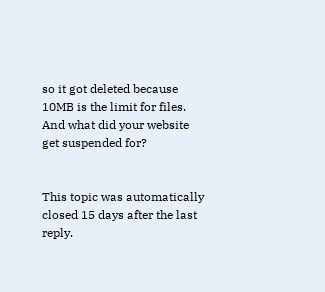so it got deleted because 10MB is the limit for files.
And what did your website get suspended for?


This topic was automatically closed 15 days after the last reply.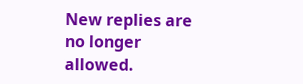New replies are no longer allowed.